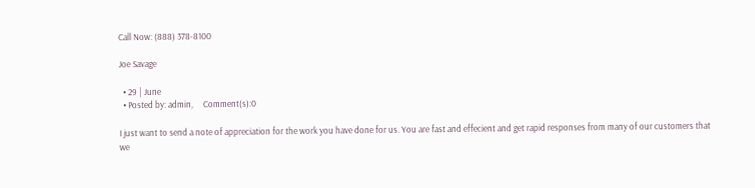Call Now: (888) 378-8100

Joe Savage

  • 29 | June
  • Posted by: admin,     Comment(s):0

I just want to send a note of appreciation for the work you have done for us. You are fast and effecient and get rapid responses from many of our customers that we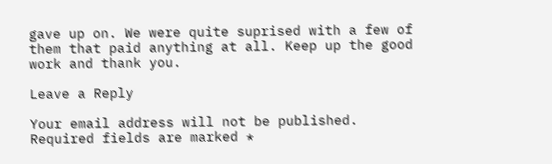gave up on. We were quite suprised with a few of them that paid anything at all. Keep up the good work and thank you.

Leave a Reply

Your email address will not be published. Required fields are marked *